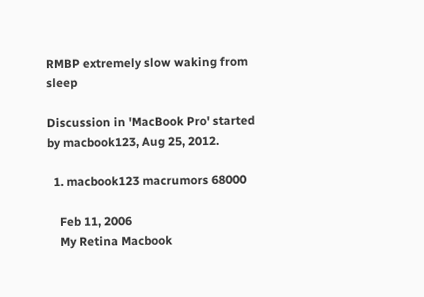RMBP extremely slow waking from sleep

Discussion in 'MacBook Pro' started by macbook123, Aug 25, 2012.

  1. macbook123 macrumors 68000

    Feb 11, 2006
    My Retina Macbook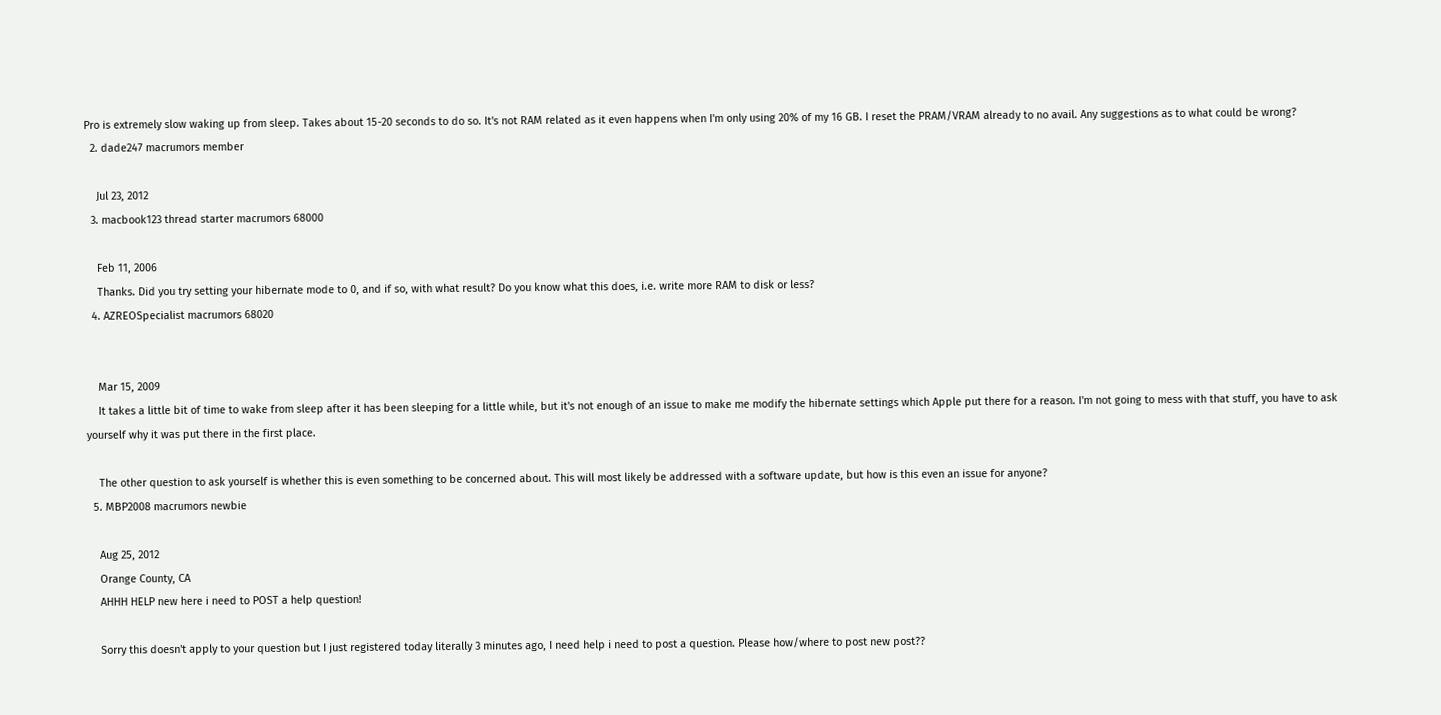Pro is extremely slow waking up from sleep. Takes about 15-20 seconds to do so. It's not RAM related as it even happens when I'm only using 20% of my 16 GB. I reset the PRAM/VRAM already to no avail. Any suggestions as to what could be wrong?
  2. dade247 macrumors member

    Jul 23, 2012
  3. macbook123 thread starter macrumors 68000

    Feb 11, 2006
    Thanks. Did you try setting your hibernate mode to 0, and if so, with what result? Do you know what this does, i.e. write more RAM to disk or less?
  4. AZREOSpecialist macrumors 68020


    Mar 15, 2009
    It takes a little bit of time to wake from sleep after it has been sleeping for a little while, but it's not enough of an issue to make me modify the hibernate settings which Apple put there for a reason. I'm not going to mess with that stuff, you have to ask yourself why it was put there in the first place.

    The other question to ask yourself is whether this is even something to be concerned about. This will most likely be addressed with a software update, but how is this even an issue for anyone?
  5. MBP2008 macrumors newbie

    Aug 25, 2012
    Orange County, CA
    AHHH HELP new here i need to POST a help question!

    Sorry this doesn't apply to your question but I just registered today literally 3 minutes ago, I need help i need to post a question. Please how/where to post new post??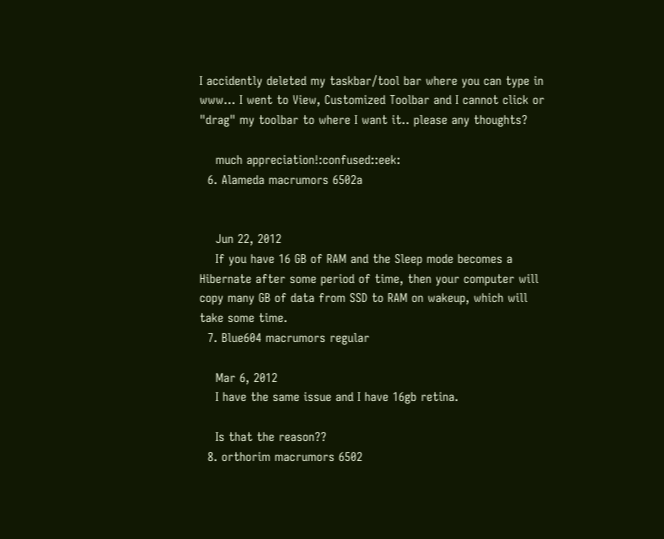I accidently deleted my taskbar/tool bar where you can type in www... I went to View, Customized Toolbar and I cannot click or "drag" my toolbar to where I want it.. please any thoughts?

    much appreciation!:confused::eek:
  6. Alameda macrumors 6502a


    Jun 22, 2012
    If you have 16 GB of RAM and the Sleep mode becomes a Hibernate after some period of time, then your computer will copy many GB of data from SSD to RAM on wakeup, which will take some time.
  7. Blue604 macrumors regular

    Mar 6, 2012
    I have the same issue and I have 16gb retina.

    Is that the reason??
  8. orthorim macrumors 6502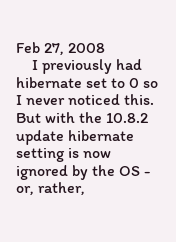Feb 27, 2008
    I previously had hibernate set to 0 so I never noticed this. But with the 10.8.2 update hibernate setting is now ignored by the OS - or, rather,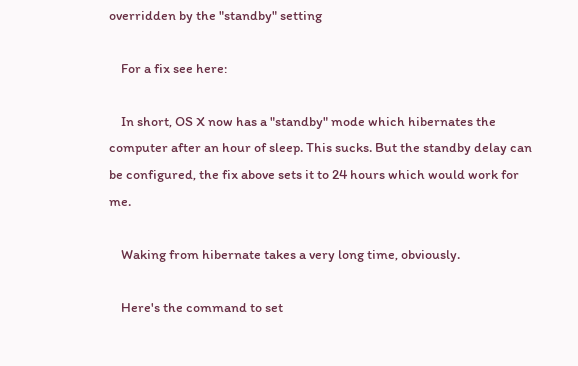overridden by the "standby" setting

    For a fix see here:

    In short, OS X now has a "standby" mode which hibernates the computer after an hour of sleep. This sucks. But the standby delay can be configured, the fix above sets it to 24 hours which would work for me.

    Waking from hibernate takes a very long time, obviously.

    Here's the command to set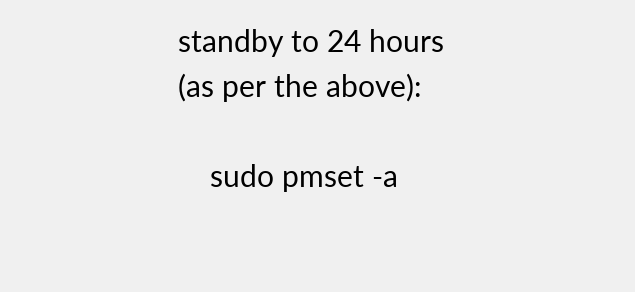standby to 24 hours (as per the above):

    sudo pmset -a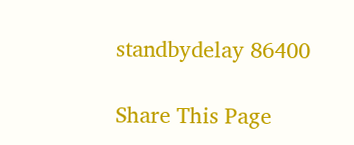standbydelay 86400

Share This Page